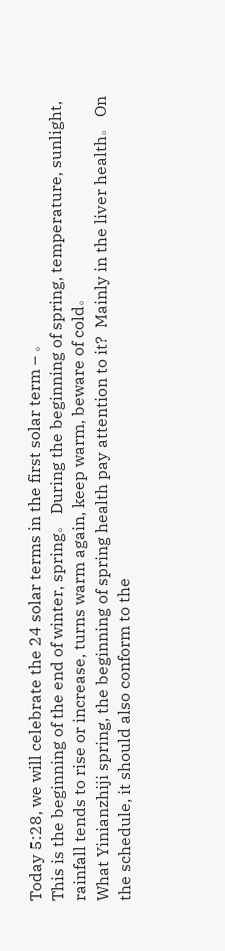Today 5:28, we will celebrate the 24 solar terms in the first solar term – 。
This is the beginning of the end of winter, spring。 During the beginning of spring, temperature, sunlight, rainfall tends to rise or increase, turns warm again, keep warm, beware of cold。
What Yinianzhiji spring, the beginning of spring health pay attention to it?  Mainly in the liver health。 On the schedule, it should also conform to the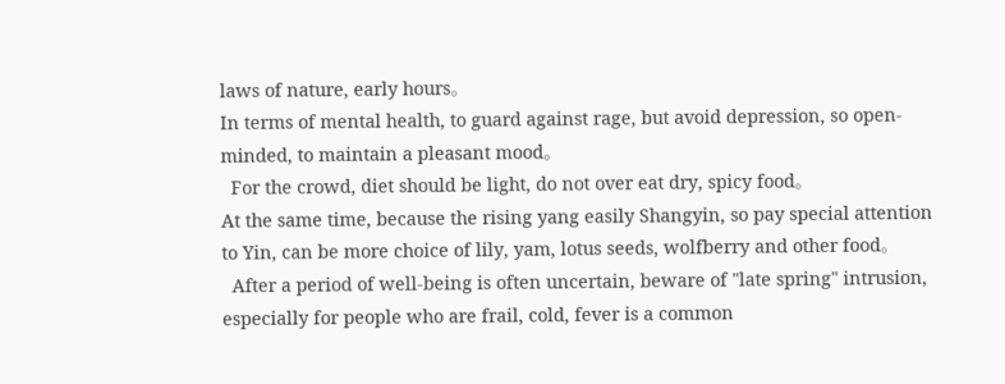laws of nature, early hours。
In terms of mental health, to guard against rage, but avoid depression, so open-minded, to maintain a pleasant mood。
  For the crowd, diet should be light, do not over eat dry, spicy food。
At the same time, because the rising yang easily Shangyin, so pay special attention to Yin, can be more choice of lily, yam, lotus seeds, wolfberry and other food。
  After a period of well-being is often uncertain, beware of "late spring" intrusion, especially for people who are frail, cold, fever is a common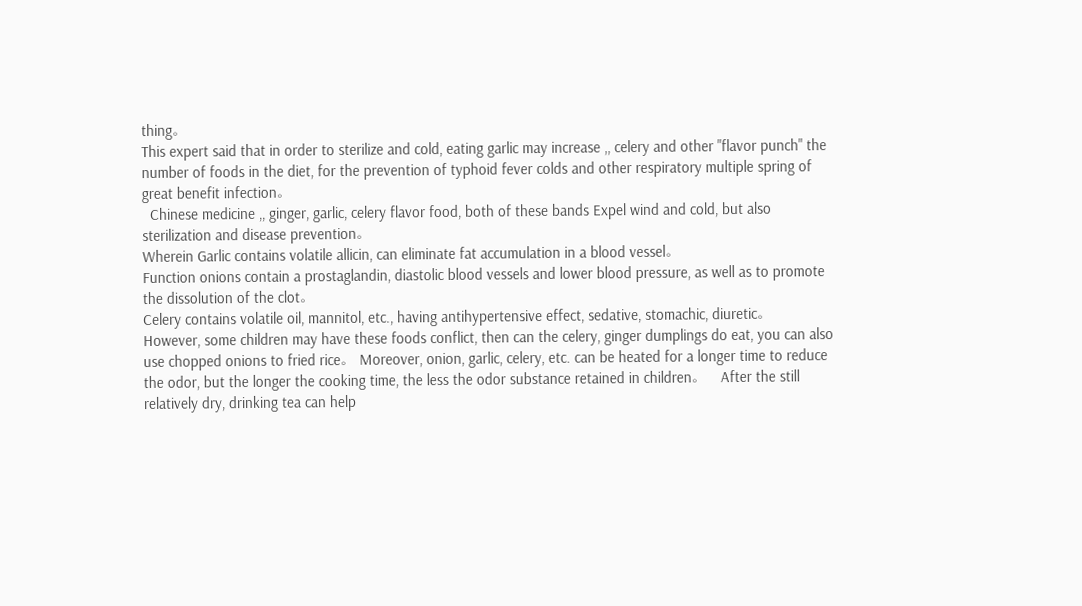thing。
This expert said that in order to sterilize and cold, eating garlic may increase ,, celery and other "flavor punch" the number of foods in the diet, for the prevention of typhoid fever colds and other respiratory multiple spring of great benefit infection。
  Chinese medicine ,, ginger, garlic, celery flavor food, both of these bands Expel wind and cold, but also sterilization and disease prevention。
Wherein Garlic contains volatile allicin, can eliminate fat accumulation in a blood vessel。
Function onions contain a prostaglandin, diastolic blood vessels and lower blood pressure, as well as to promote the dissolution of the clot。
Celery contains volatile oil, mannitol, etc., having antihypertensive effect, sedative, stomachic, diuretic。
However, some children may have these foods conflict, then can the celery, ginger dumplings do eat, you can also use chopped onions to fried rice。 Moreover, onion, garlic, celery, etc. can be heated for a longer time to reduce the odor, but the longer the cooking time, the less the odor substance retained in children。   After the still relatively dry, drinking tea can help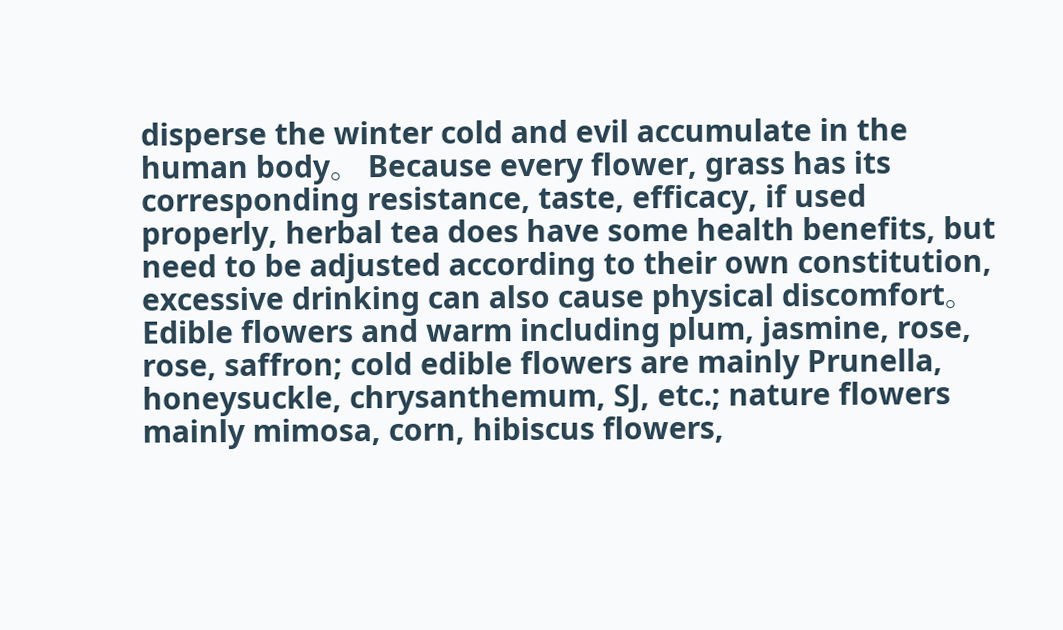disperse the winter cold and evil accumulate in the human body。 Because every flower, grass has its corresponding resistance, taste, efficacy, if used properly, herbal tea does have some health benefits, but need to be adjusted according to their own constitution, excessive drinking can also cause physical discomfort。 Edible flowers and warm including plum, jasmine, rose, rose, saffron; cold edible flowers are mainly Prunella, honeysuckle, chrysanthemum, SJ, etc.; nature flowers mainly mimosa, corn, hibiscus flowers,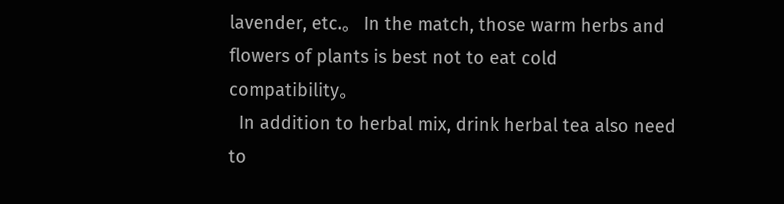lavender, etc.。 In the match, those warm herbs and flowers of plants is best not to eat cold compatibility。
  In addition to herbal mix, drink herbal tea also need to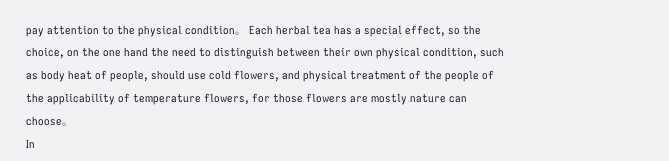pay attention to the physical condition。 Each herbal tea has a special effect, so the choice, on the one hand the need to distinguish between their own physical condition, such as body heat of people, should use cold flowers, and physical treatment of the people of the applicability of temperature flowers, for those flowers are mostly nature can choose。
In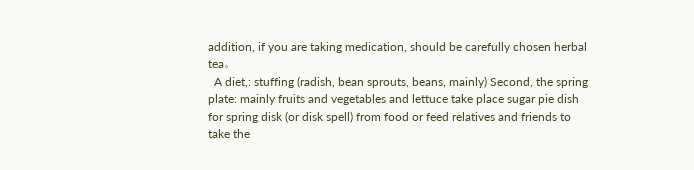addition, if you are taking medication, should be carefully chosen herbal tea。
  A diet,: stuffing (radish, bean sprouts, beans, mainly) Second, the spring plate: mainly fruits and vegetables and lettuce take place sugar pie dish for spring disk (or disk spell) from food or feed relatives and friends to take the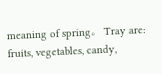meaning of spring。 Tray are: fruits, vegetables, candy,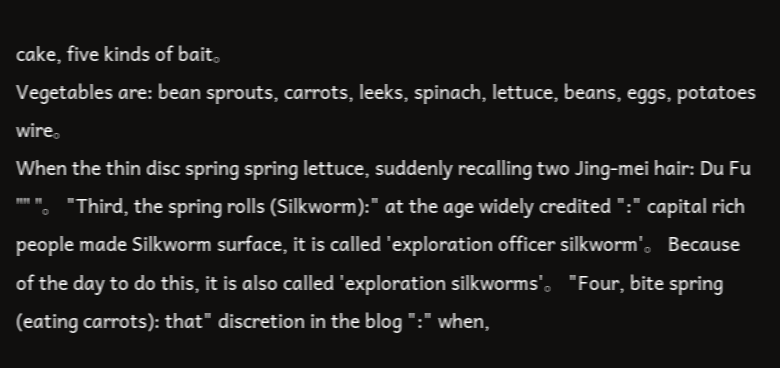cake, five kinds of bait。
Vegetables are: bean sprouts, carrots, leeks, spinach, lettuce, beans, eggs, potatoes wire。
When the thin disc spring spring lettuce, suddenly recalling two Jing-mei hair: Du Fu "" "。 "Third, the spring rolls (Silkworm):" at the age widely credited ":" capital rich people made Silkworm surface, it is called 'exploration officer silkworm'。 Because of the day to do this, it is also called 'exploration silkworms'。 "Four, bite spring (eating carrots): that" discretion in the blog ":" when,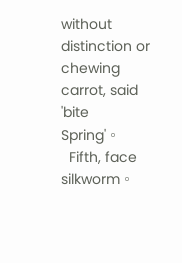without distinction or chewing carrot, said 'bite Spring'。
  Fifth, face silkworm。